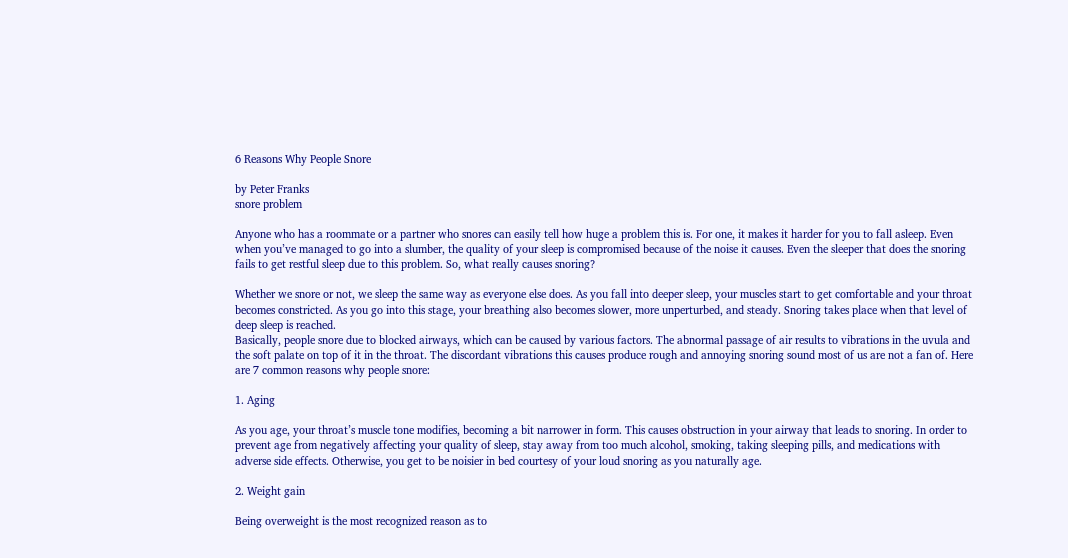6 Reasons Why People Snore

by Peter Franks
snore problem

Anyone who has a roommate or a partner who snores can easily tell how huge a problem this is. For one, it makes it harder for you to fall asleep. Even when you’ve managed to go into a slumber, the quality of your sleep is compromised because of the noise it causes. Even the sleeper that does the snoring fails to get restful sleep due to this problem. So, what really causes snoring?

Whether we snore or not, we sleep the same way as everyone else does. As you fall into deeper sleep, your muscles start to get comfortable and your throat becomes constricted. As you go into this stage, your breathing also becomes slower, more unperturbed, and steady. Snoring takes place when that level of deep sleep is reached.
Basically, people snore due to blocked airways, which can be caused by various factors. The abnormal passage of air results to vibrations in the uvula and the soft palate on top of it in the throat. The discordant vibrations this causes produce rough and annoying snoring sound most of us are not a fan of. Here are 7 common reasons why people snore:

1. Aging

As you age, your throat’s muscle tone modifies, becoming a bit narrower in form. This causes obstruction in your airway that leads to snoring. In order to prevent age from negatively affecting your quality of sleep, stay away from too much alcohol, smoking, taking sleeping pills, and medications with adverse side effects. Otherwise, you get to be noisier in bed courtesy of your loud snoring as you naturally age.

2. Weight gain

Being overweight is the most recognized reason as to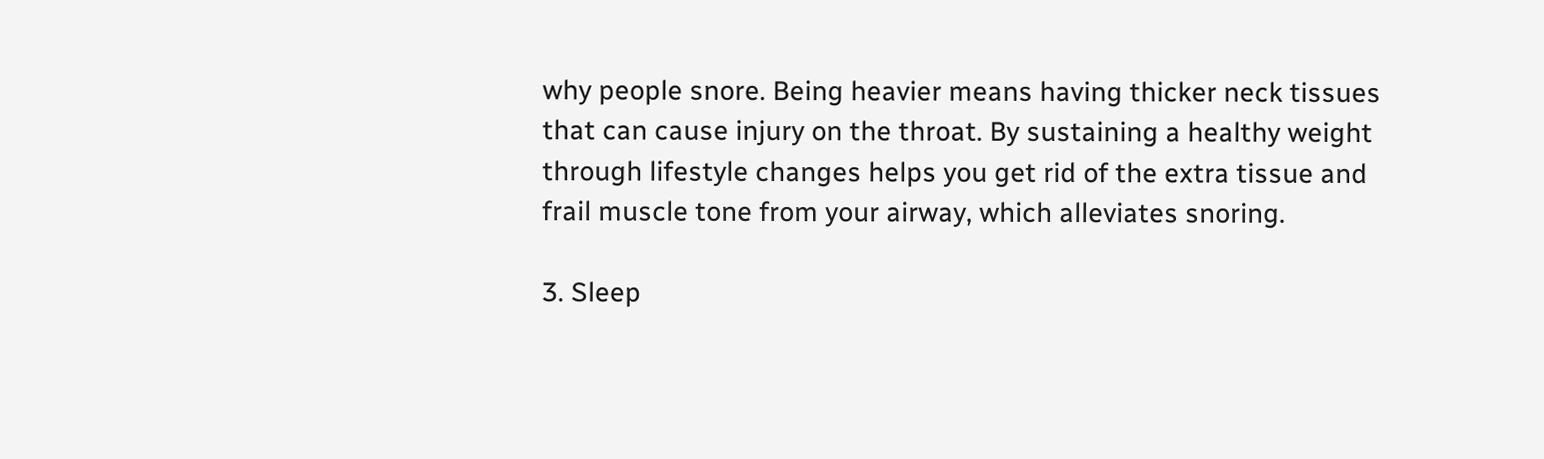why people snore. Being heavier means having thicker neck tissues that can cause injury on the throat. By sustaining a healthy weight through lifestyle changes helps you get rid of the extra tissue and frail muscle tone from your airway, which alleviates snoring.

3. Sleep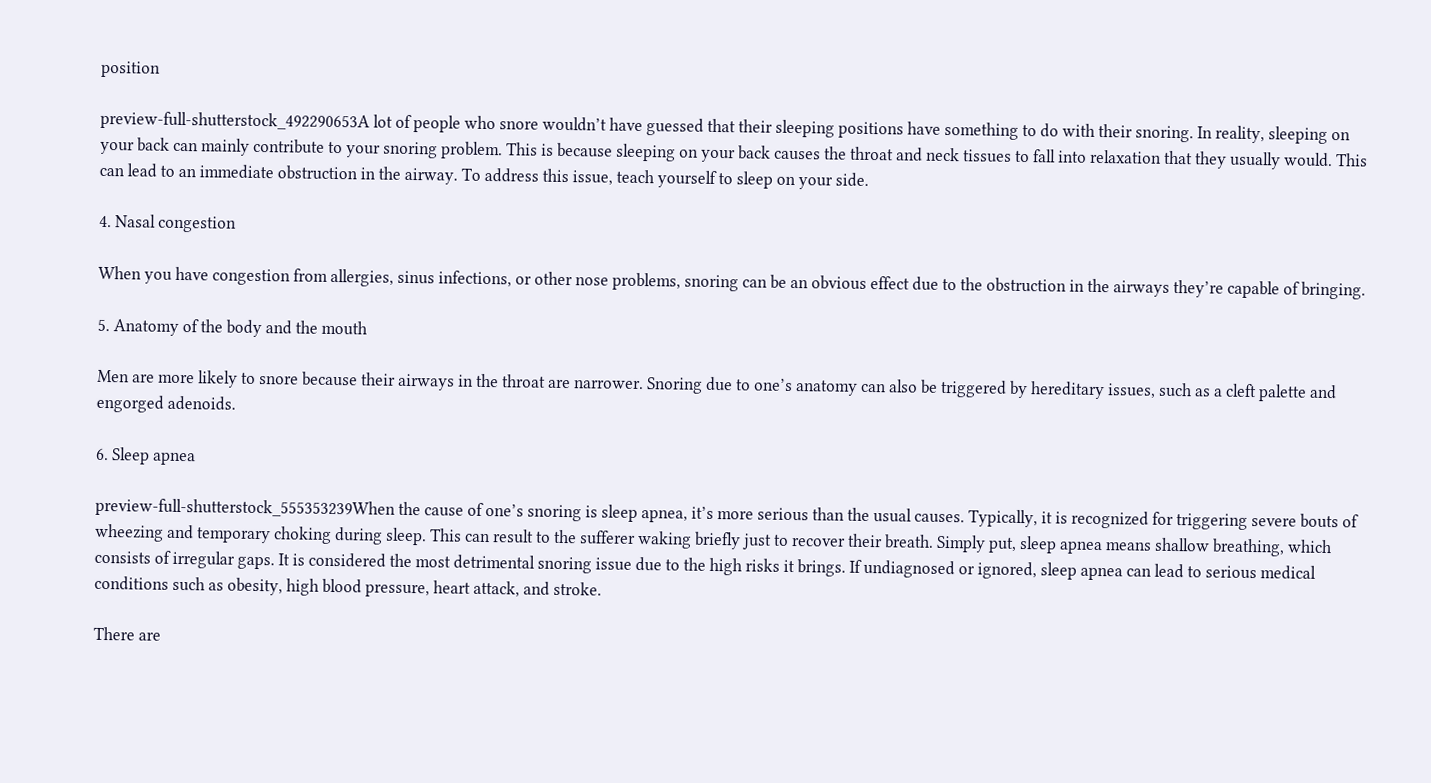position

preview-full-shutterstock_492290653A lot of people who snore wouldn’t have guessed that their sleeping positions have something to do with their snoring. In reality, sleeping on your back can mainly contribute to your snoring problem. This is because sleeping on your back causes the throat and neck tissues to fall into relaxation that they usually would. This can lead to an immediate obstruction in the airway. To address this issue, teach yourself to sleep on your side.

4. Nasal congestion

When you have congestion from allergies, sinus infections, or other nose problems, snoring can be an obvious effect due to the obstruction in the airways they’re capable of bringing.

5. Anatomy of the body and the mouth

Men are more likely to snore because their airways in the throat are narrower. Snoring due to one’s anatomy can also be triggered by hereditary issues, such as a cleft palette and engorged adenoids.

6. Sleep apnea

preview-full-shutterstock_555353239When the cause of one’s snoring is sleep apnea, it’s more serious than the usual causes. Typically, it is recognized for triggering severe bouts of wheezing and temporary choking during sleep. This can result to the sufferer waking briefly just to recover their breath. Simply put, sleep apnea means shallow breathing, which consists of irregular gaps. It is considered the most detrimental snoring issue due to the high risks it brings. If undiagnosed or ignored, sleep apnea can lead to serious medical conditions such as obesity, high blood pressure, heart attack, and stroke.

There are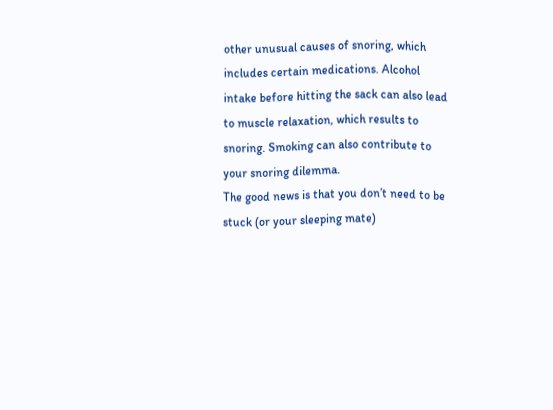other unusual causes of snoring, which includes certain medications. Alcohol intake before hitting the sack can also lead to muscle relaxation, which results to snoring. Smoking can also contribute to your snoring dilemma.
The good news is that you don’t need to be stuck (or your sleeping mate)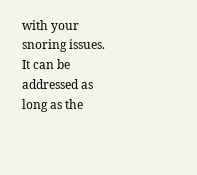with your snoring issues. It can be addressed as long as the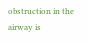obstruction in the airway is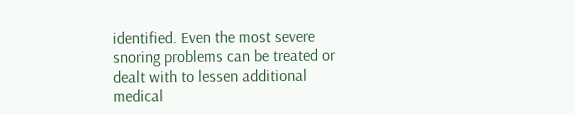identified. Even the most severe snoring problems can be treated or dealt with to lessen additional medical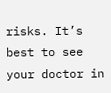risks. It’s best to see your doctor in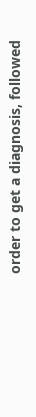order to get a diagnosis, followed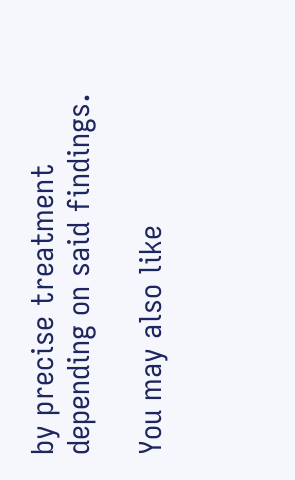by precise treatment depending on said findings.

You may also like